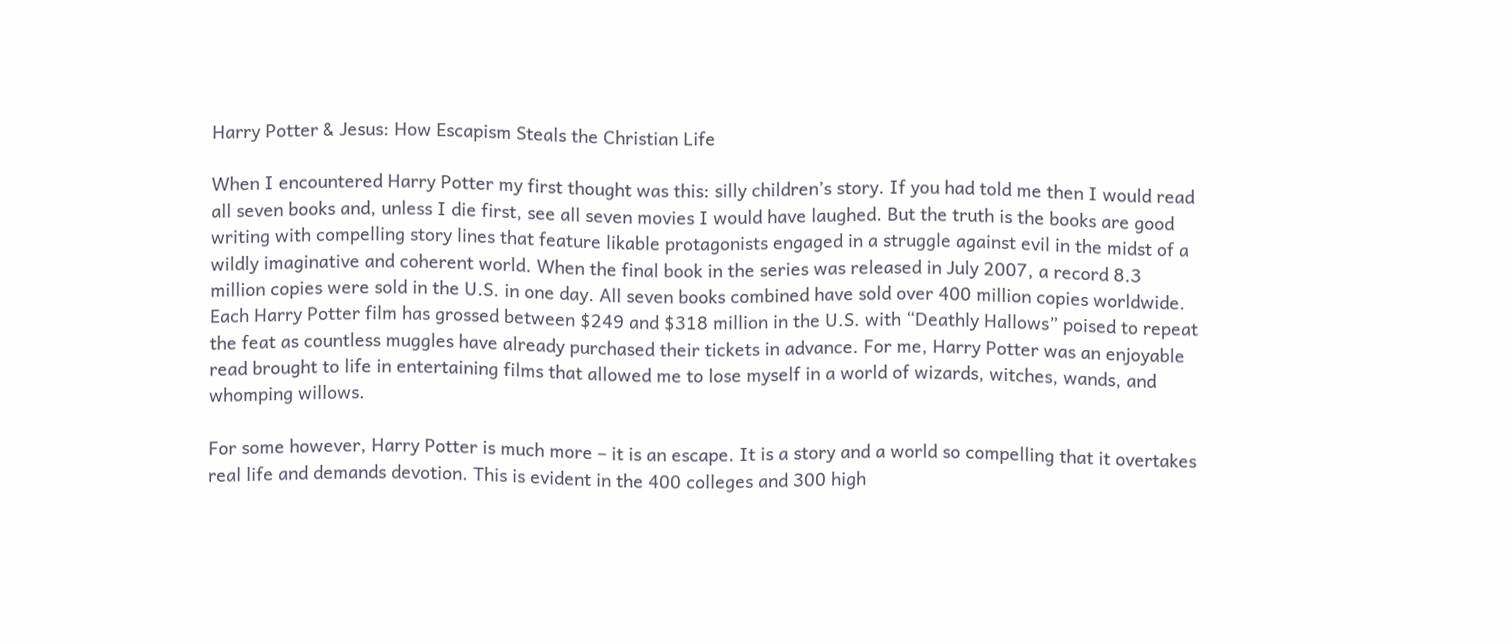Harry Potter & Jesus: How Escapism Steals the Christian Life

When I encountered Harry Potter my first thought was this: silly children’s story. If you had told me then I would read all seven books and, unless I die first, see all seven movies I would have laughed. But the truth is the books are good writing with compelling story lines that feature likable protagonists engaged in a struggle against evil in the midst of a wildly imaginative and coherent world. When the final book in the series was released in July 2007, a record 8.3 million copies were sold in the U.S. in one day. All seven books combined have sold over 400 million copies worldwide. Each Harry Potter film has grossed between $249 and $318 million in the U.S. with “Deathly Hallows” poised to repeat the feat as countless muggles have already purchased their tickets in advance. For me, Harry Potter was an enjoyable read brought to life in entertaining films that allowed me to lose myself in a world of wizards, witches, wands, and whomping willows.

For some however, Harry Potter is much more – it is an escape. It is a story and a world so compelling that it overtakes real life and demands devotion. This is evident in the 400 colleges and 300 high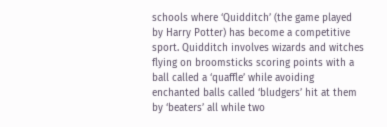schools where ‘Quidditch’ (the game played by Harry Potter) has become a competitive sport. Quidditch involves wizards and witches flying on broomsticks scoring points with a ball called a ‘quaffle’ while avoiding enchanted balls called ‘bludgers’ hit at them by ‘beaters’ all while two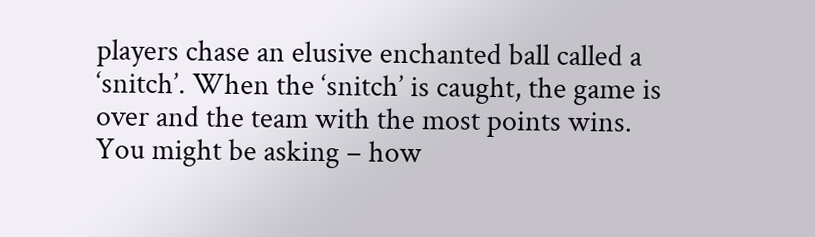players chase an elusive enchanted ball called a ‘snitch’. When the ‘snitch’ is caught, the game is over and the team with the most points wins. You might be asking – how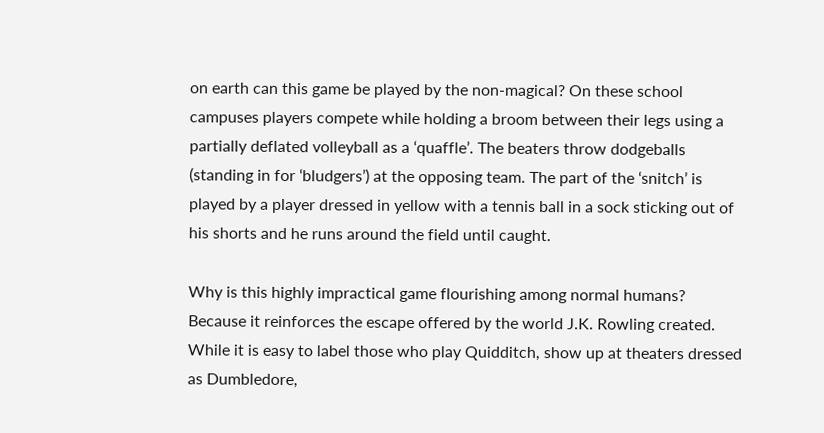on earth can this game be played by the non-magical? On these school campuses players compete while holding a broom between their legs using a partially deflated volleyball as a ‘quaffle’. The beaters throw dodgeballs (standing in for ‘bludgers’) at the opposing team. The part of the ‘snitch’ is played by a player dressed in yellow with a tennis ball in a sock sticking out of his shorts and he runs around the field until caught.

Why is this highly impractical game flourishing among normal humans? Because it reinforces the escape offered by the world J.K. Rowling created.  While it is easy to label those who play Quidditch, show up at theaters dressed as Dumbledore,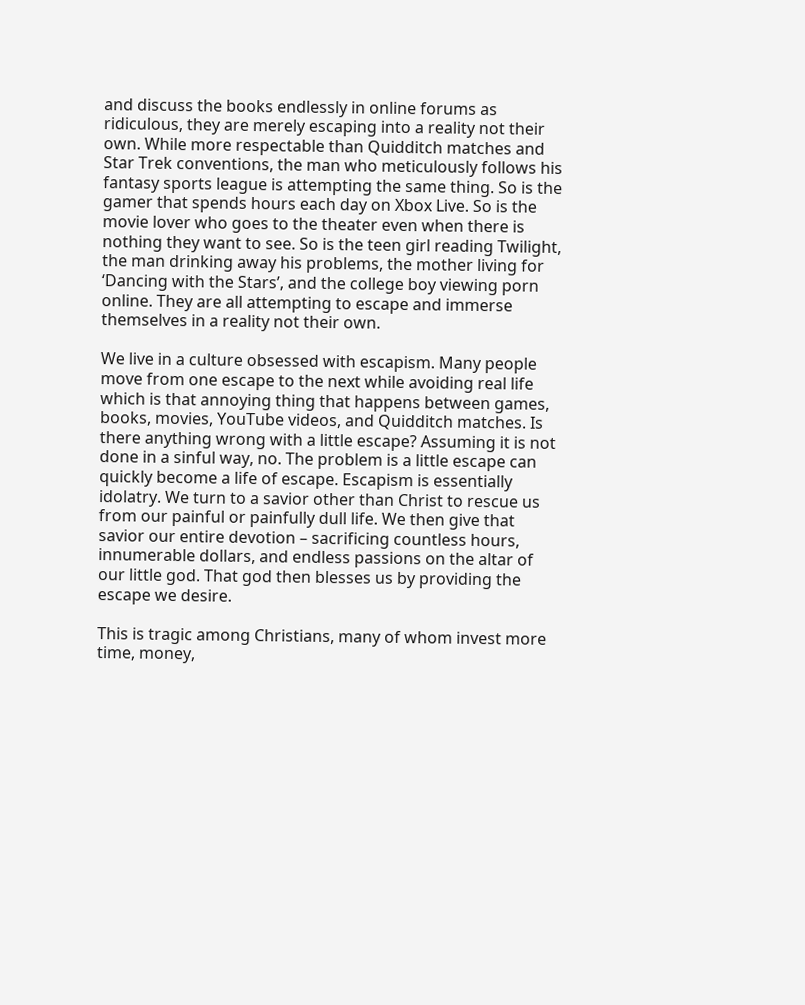and discuss the books endlessly in online forums as ridiculous, they are merely escaping into a reality not their own. While more respectable than Quidditch matches and Star Trek conventions, the man who meticulously follows his fantasy sports league is attempting the same thing. So is the gamer that spends hours each day on Xbox Live. So is the movie lover who goes to the theater even when there is nothing they want to see. So is the teen girl reading Twilight, the man drinking away his problems, the mother living for ‘Dancing with the Stars’, and the college boy viewing porn online. They are all attempting to escape and immerse themselves in a reality not their own.

We live in a culture obsessed with escapism. Many people move from one escape to the next while avoiding real life which is that annoying thing that happens between games, books, movies, YouTube videos, and Quidditch matches. Is there anything wrong with a little escape? Assuming it is not done in a sinful way, no. The problem is a little escape can quickly become a life of escape. Escapism is essentially idolatry. We turn to a savior other than Christ to rescue us from our painful or painfully dull life. We then give that savior our entire devotion – sacrificing countless hours, innumerable dollars, and endless passions on the altar of our little god. That god then blesses us by providing the escape we desire.

This is tragic among Christians, many of whom invest more time, money,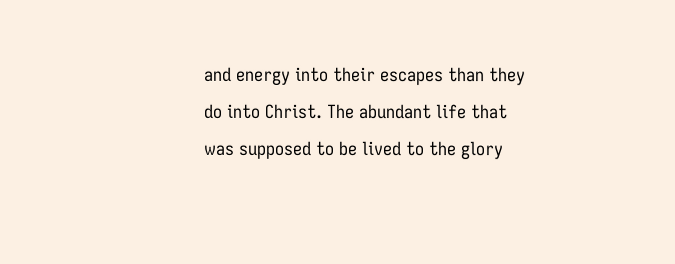and energy into their escapes than they do into Christ. The abundant life that was supposed to be lived to the glory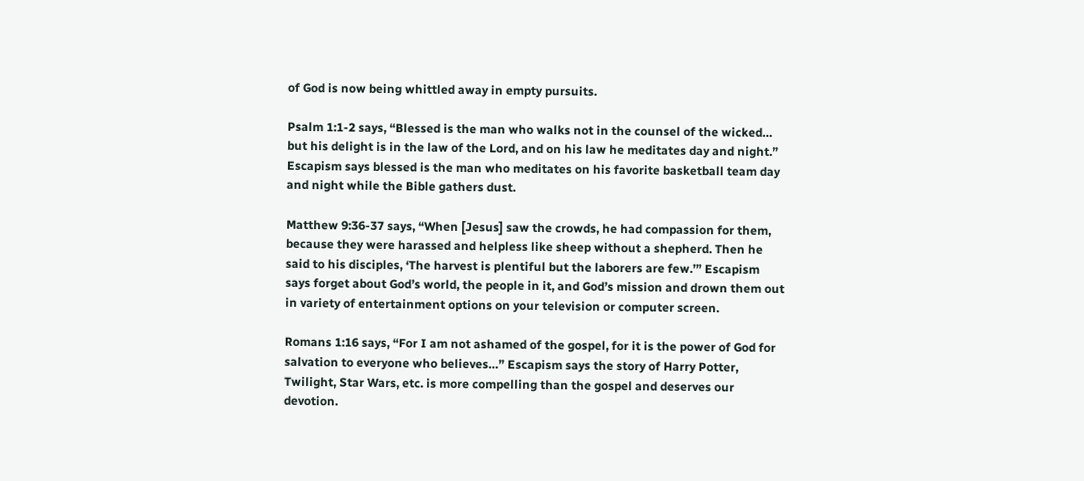of God is now being whittled away in empty pursuits.

Psalm 1:1-2 says, “Blessed is the man who walks not in the counsel of the wicked… but his delight is in the law of the Lord, and on his law he meditates day and night.” Escapism says blessed is the man who meditates on his favorite basketball team day and night while the Bible gathers dust.

Matthew 9:36-37 says, “When [Jesus] saw the crowds, he had compassion for them, because they were harassed and helpless like sheep without a shepherd. Then he said to his disciples, ‘The harvest is plentiful but the laborers are few.’” Escapism says forget about God’s world, the people in it, and God’s mission and drown them out in variety of entertainment options on your television or computer screen.

Romans 1:16 says, “For I am not ashamed of the gospel, for it is the power of God for salvation to everyone who believes…” Escapism says the story of Harry Potter, Twilight, Star Wars, etc. is more compelling than the gospel and deserves our devotion.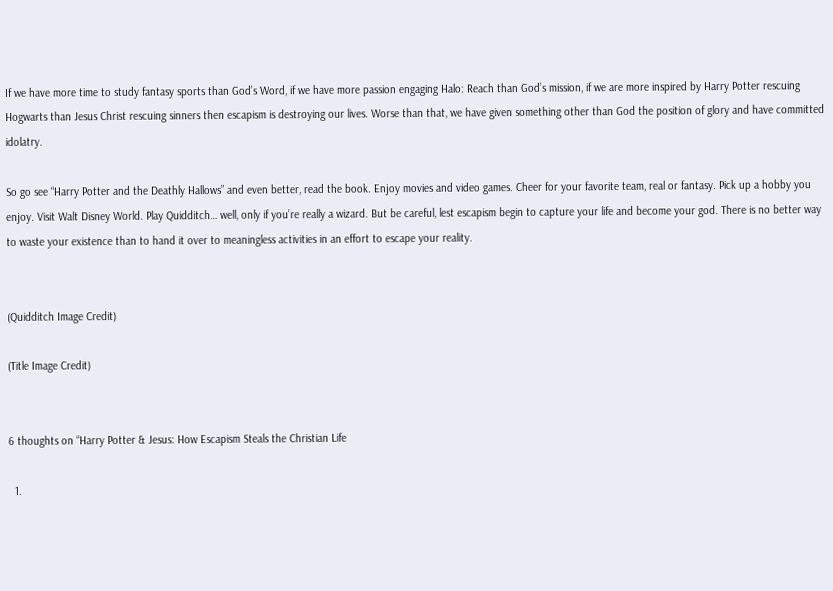If we have more time to study fantasy sports than God’s Word, if we have more passion engaging Halo: Reach than God’s mission, if we are more inspired by Harry Potter rescuing Hogwarts than Jesus Christ rescuing sinners then escapism is destroying our lives. Worse than that, we have given something other than God the position of glory and have committed idolatry.

So go see “Harry Potter and the Deathly Hallows” and even better, read the book. Enjoy movies and video games. Cheer for your favorite team, real or fantasy. Pick up a hobby you enjoy. Visit Walt Disney World. Play Quidditch… well, only if you’re really a wizard. But be careful, lest escapism begin to capture your life and become your god. There is no better way to waste your existence than to hand it over to meaningless activities in an effort to escape your reality.


(Quidditch Image Credit)

(Title Image Credit)


6 thoughts on “Harry Potter & Jesus: How Escapism Steals the Christian Life

  1.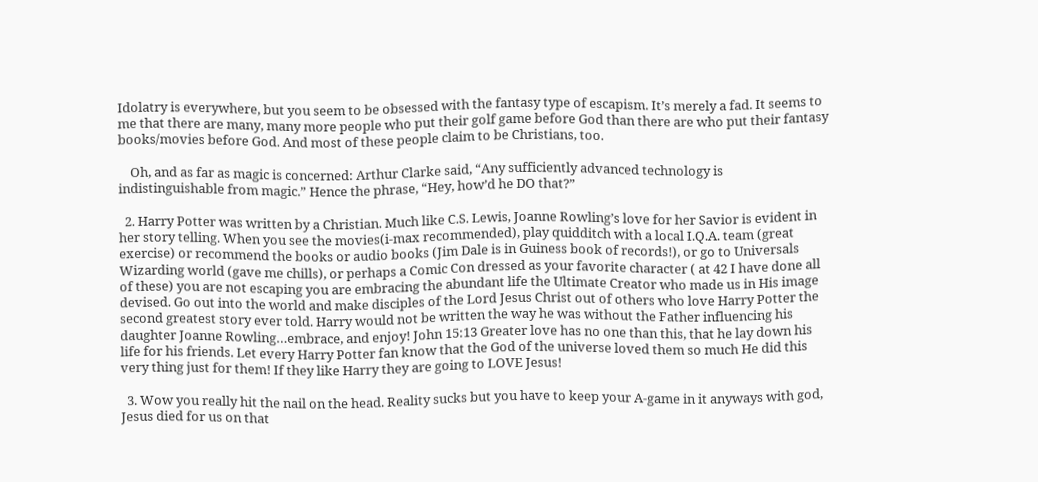Idolatry is everywhere, but you seem to be obsessed with the fantasy type of escapism. It’s merely a fad. It seems to me that there are many, many more people who put their golf game before God than there are who put their fantasy books/movies before God. And most of these people claim to be Christians, too.

    Oh, and as far as magic is concerned: Arthur Clarke said, “Any sufficiently advanced technology is indistinguishable from magic.” Hence the phrase, “Hey, how’d he DO that?”

  2. Harry Potter was written by a Christian. Much like C.S. Lewis, Joanne Rowling’s love for her Savior is evident in her story telling. When you see the movies(i-max recommended), play quidditch with a local I.Q.A. team (great exercise) or recommend the books or audio books (Jim Dale is in Guiness book of records!), or go to Universals Wizarding world (gave me chills), or perhaps a Comic Con dressed as your favorite character ( at 42 I have done all of these) you are not escaping you are embracing the abundant life the Ultimate Creator who made us in His image devised. Go out into the world and make disciples of the Lord Jesus Christ out of others who love Harry Potter the second greatest story ever told. Harry would not be written the way he was without the Father influencing his daughter Joanne Rowling…embrace, and enjoy! John 15:13 Greater love has no one than this, that he lay down his life for his friends. Let every Harry Potter fan know that the God of the universe loved them so much He did this very thing just for them! If they like Harry they are going to LOVE Jesus!

  3. Wow you really hit the nail on the head. Reality sucks but you have to keep your A-game in it anyways with god, Jesus died for us on that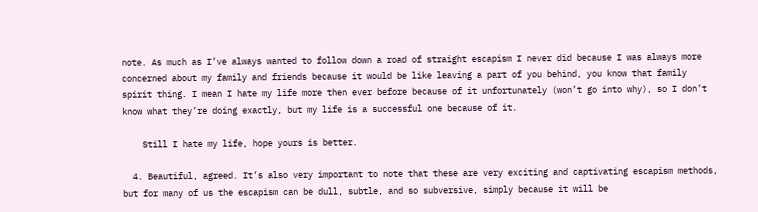note. As much as I’ve always wanted to follow down a road of straight escapism I never did because I was always more concerned about my family and friends because it would be like leaving a part of you behind, you know that family spirit thing. I mean I hate my life more then ever before because of it unfortunately (won’t go into why), so I don’t know what they’re doing exactly, but my life is a successful one because of it.

    Still I hate my life, hope yours is better.

  4. Beautiful, agreed. It’s also very important to note that these are very exciting and captivating escapism methods, but for many of us the escapism can be dull, subtle, and so subversive, simply because it will be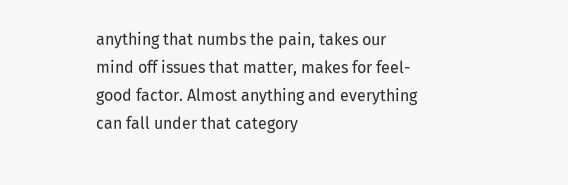anything that numbs the pain, takes our mind off issues that matter, makes for feel-good factor. Almost anything and everything can fall under that category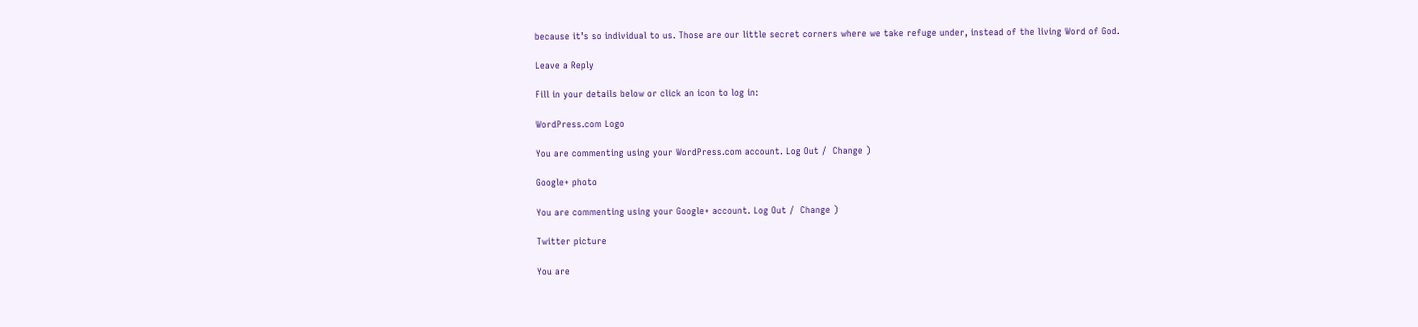because it’s so individual to us. Those are our little secret corners where we take refuge under, instead of the living Word of God.

Leave a Reply

Fill in your details below or click an icon to log in:

WordPress.com Logo

You are commenting using your WordPress.com account. Log Out /  Change )

Google+ photo

You are commenting using your Google+ account. Log Out /  Change )

Twitter picture

You are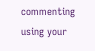commenting using your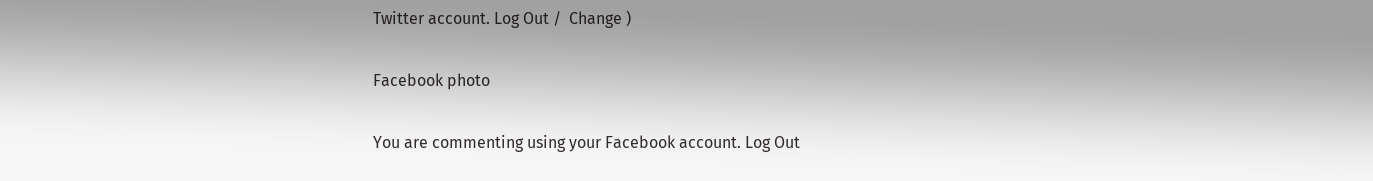Twitter account. Log Out /  Change )

Facebook photo

You are commenting using your Facebook account. Log Out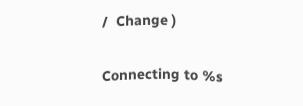/  Change )


Connecting to %s